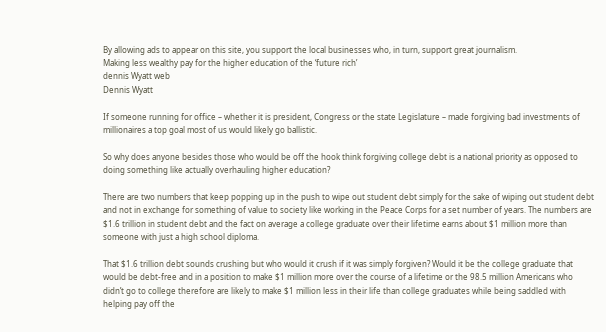By allowing ads to appear on this site, you support the local businesses who, in turn, support great journalism.
Making less wealthy pay for the higher education of the ‘future rich’
dennis Wyatt web
Dennis Wyatt

If someone running for office – whether it is president, Congress or the state Legislature – made forgiving bad investments of millionaires a top goal most of us would likely go ballistic.

So why does anyone besides those who would be off the hook think forgiving college debt is a national priority as opposed to doing something like actually overhauling higher education?

There are two numbers that keep popping up in the push to wipe out student debt simply for the sake of wiping out student debt and not in exchange for something of value to society like working in the Peace Corps for a set number of years. The numbers are $1.6 trillion in student debt and the fact on average a college graduate over their lifetime earns about $1 million more than someone with just a high school diploma.

That $1.6 trillion debt sounds crushing but who would it crush if it was simply forgiven? Would it be the college graduate that would be debt-free and in a position to make $1 million more over the course of a lifetime or the 98.5 million Americans who didn’t go to college therefore are likely to make $1 million less in their life than college graduates while being saddled with helping pay off the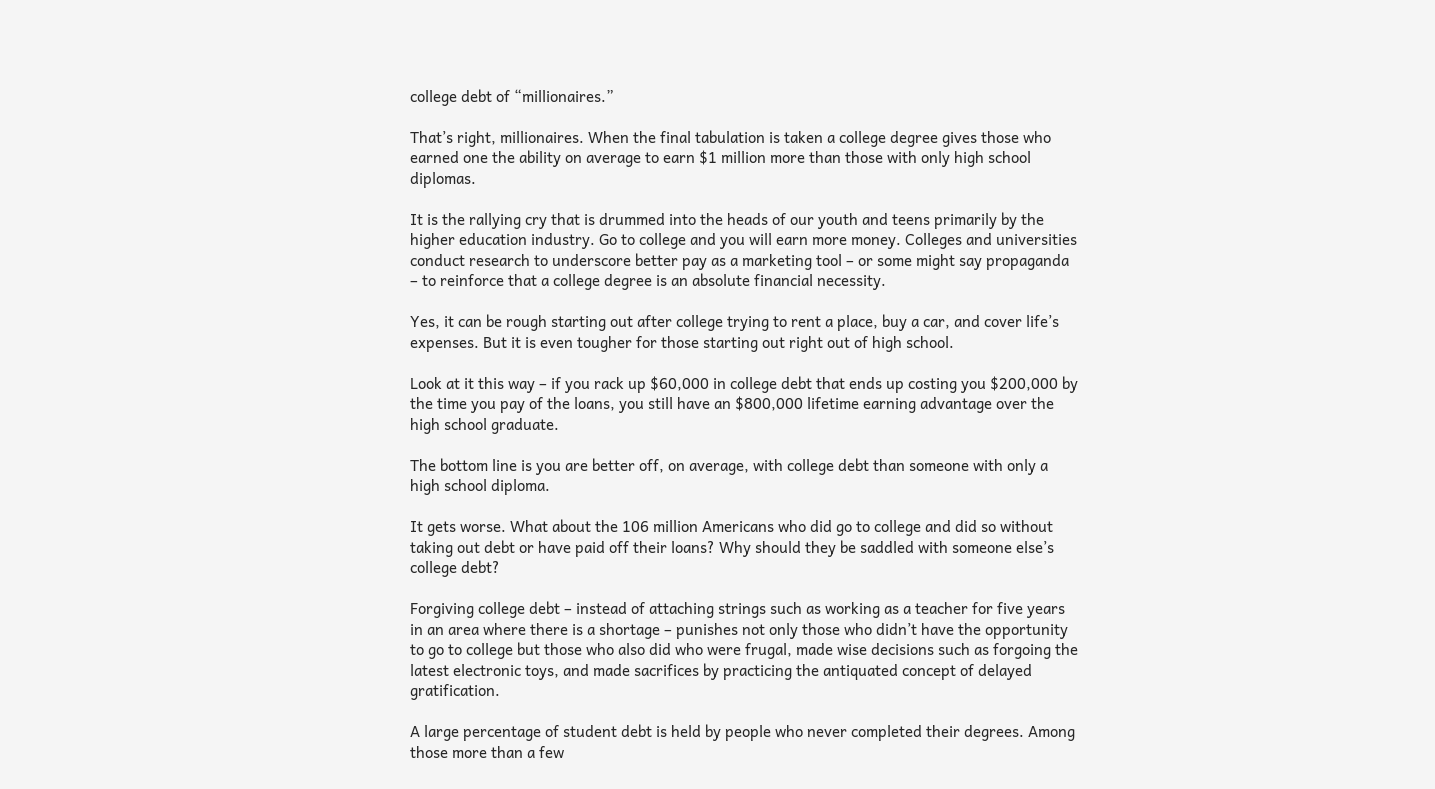college debt of “millionaires.”

That’s right, millionaires. When the final tabulation is taken a college degree gives those who earned one the ability on average to earn $1 million more than those with only high school diplomas.

It is the rallying cry that is drummed into the heads of our youth and teens primarily by the higher education industry. Go to college and you will earn more money. Colleges and universities conduct research to underscore better pay as a marketing tool – or some might say propaganda – to reinforce that a college degree is an absolute financial necessity.

Yes, it can be rough starting out after college trying to rent a place, buy a car, and cover life’s expenses. But it is even tougher for those starting out right out of high school.

Look at it this way – if you rack up $60,000 in college debt that ends up costing you $200,000 by the time you pay of the loans, you still have an $800,000 lifetime earning advantage over the high school graduate.

The bottom line is you are better off, on average, with college debt than someone with only a high school diploma.

It gets worse. What about the 106 million Americans who did go to college and did so without taking out debt or have paid off their loans? Why should they be saddled with someone else’s college debt?

Forgiving college debt – instead of attaching strings such as working as a teacher for five years in an area where there is a shortage – punishes not only those who didn’t have the opportunity to go to college but those who also did who were frugal, made wise decisions such as forgoing the latest electronic toys, and made sacrifices by practicing the antiquated concept of delayed gratification.

A large percentage of student debt is held by people who never completed their degrees. Among those more than a few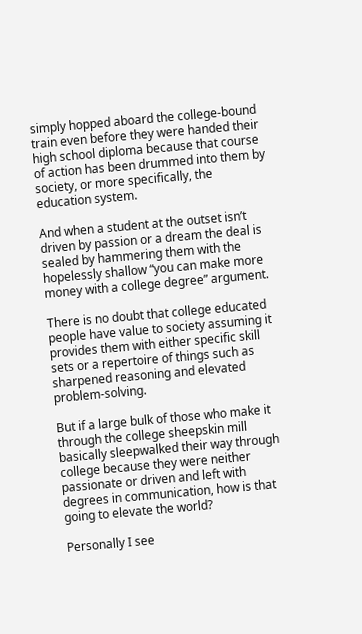simply hopped aboard the college-bound train even before they were handed their high school diploma because that course of action has been drummed into them by society, or more specifically, the education system.

And when a student at the outset isn’t driven by passion or a dream the deal is sealed by hammering them with the hopelessly shallow “you can make more money with a college degree” argument.

There is no doubt that college educated people have value to society assuming it provides them with either specific skill sets or a repertoire of things such as sharpened reasoning and elevated problem-solving.

But if a large bulk of those who make it through the college sheepskin mill basically sleepwalked their way through college because they were neither passionate or driven and left with degrees in communication, how is that going to elevate the world?

Personally I see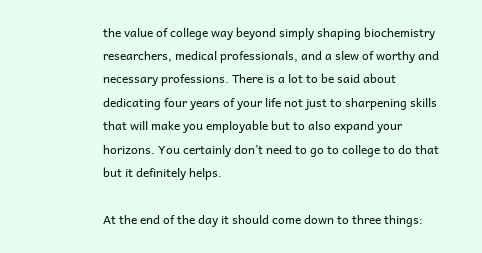the value of college way beyond simply shaping biochemistry researchers, medical professionals, and a slew of worthy and necessary professions. There is a lot to be said about dedicating four years of your life not just to sharpening skills that will make you employable but to also expand your horizons. You certainly don’t need to go to college to do that but it definitely helps.

At the end of the day it should come down to three things: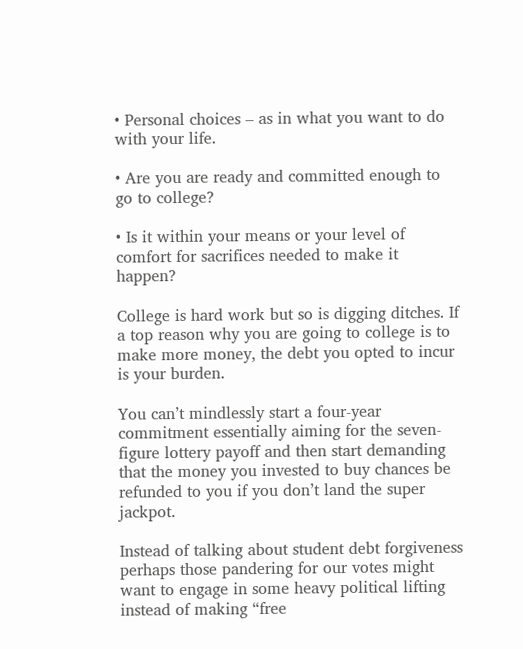• Personal choices – as in what you want to do with your life.

• Are you are ready and committed enough to go to college?

• Is it within your means or your level of comfort for sacrifices needed to make it happen?

College is hard work but so is digging ditches. If a top reason why you are going to college is to make more money, the debt you opted to incur is your burden.

You can’t mindlessly start a four-year commitment essentially aiming for the seven-figure lottery payoff and then start demanding that the money you invested to buy chances be refunded to you if you don’t land the super jackpot.

Instead of talking about student debt forgiveness perhaps those pandering for our votes might want to engage in some heavy political lifting instead of making “free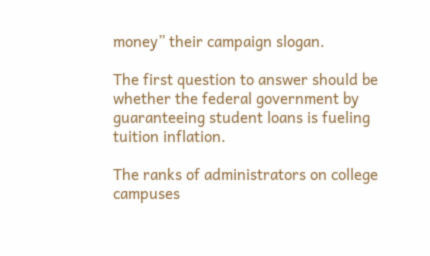money” their campaign slogan.

The first question to answer should be whether the federal government by guaranteeing student loans is fueling tuition inflation.

The ranks of administrators on college campuses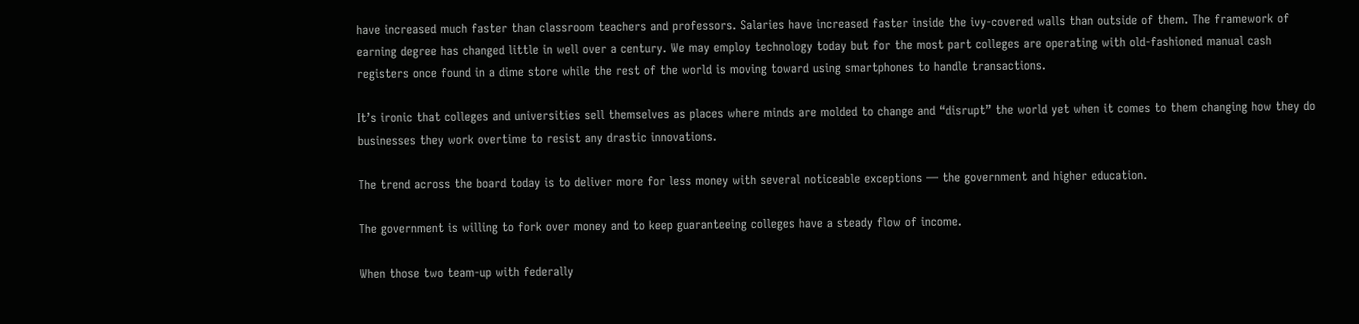have increased much faster than classroom teachers and professors. Salaries have increased faster inside the ivy-covered walls than outside of them. The framework of earning degree has changed little in well over a century. We may employ technology today but for the most part colleges are operating with old-fashioned manual cash registers once found in a dime store while the rest of the world is moving toward using smartphones to handle transactions.

It’s ironic that colleges and universities sell themselves as places where minds are molded to change and “disrupt” the world yet when it comes to them changing how they do businesses they work overtime to resist any drastic innovations.

The trend across the board today is to deliver more for less money with several noticeable exceptions — the government and higher education.

The government is willing to fork over money and to keep guaranteeing colleges have a steady flow of income.

When those two team-up with federally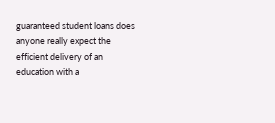guaranteed student loans does anyone really expect the efficient delivery of an education with a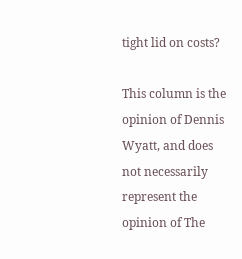tight lid on costs?

This column is the opinion of Dennis Wyatt, and does not necessarily represent the opinion of The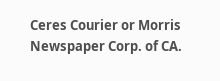Ceres Courier or Morris Newspaper Corp. of CA.